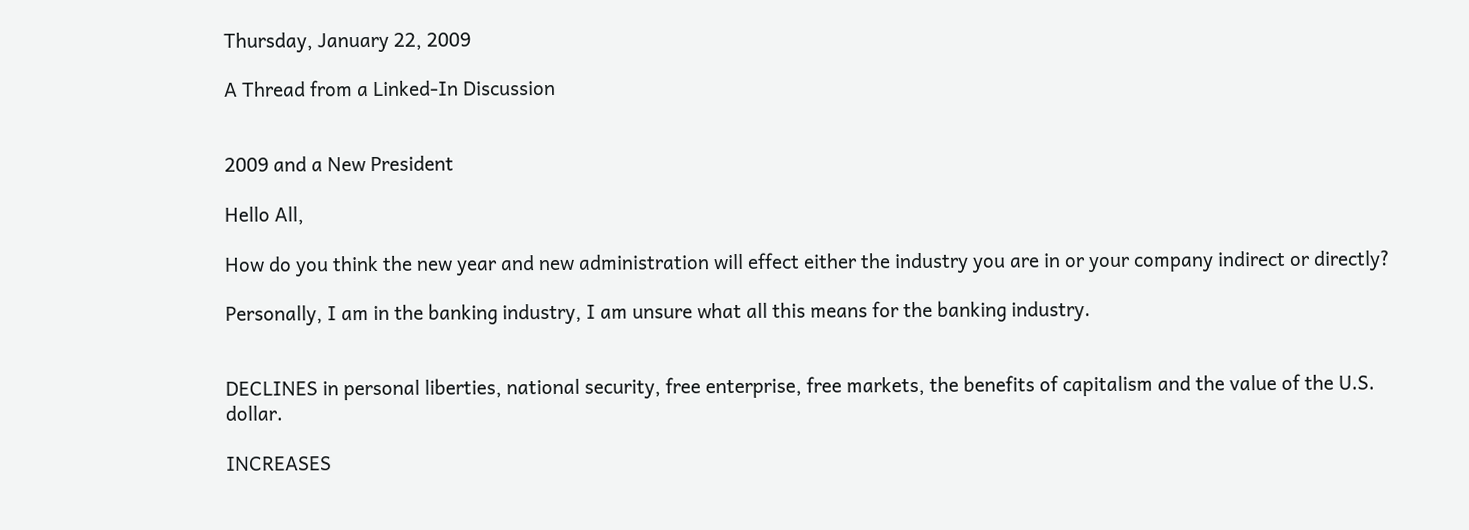Thursday, January 22, 2009

A Thread from a Linked-In Discussion


2009 and a New President

Hello All,

How do you think the new year and new administration will effect either the industry you are in or your company indirect or directly?

Personally, I am in the banking industry, I am unsure what all this means for the banking industry.


DECLINES in personal liberties, national security, free enterprise, free markets, the benefits of capitalism and the value of the U.S. dollar.

INCREASES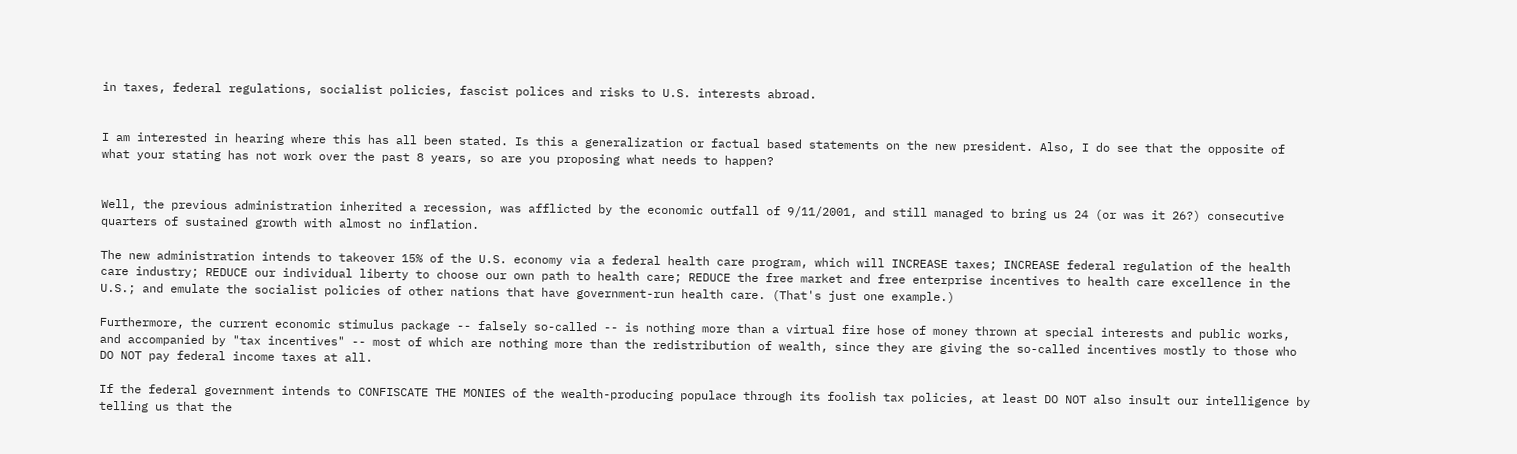in taxes, federal regulations, socialist policies, fascist polices and risks to U.S. interests abroad.


I am interested in hearing where this has all been stated. Is this a generalization or factual based statements on the new president. Also, I do see that the opposite of what your stating has not work over the past 8 years, so are you proposing what needs to happen?


Well, the previous administration inherited a recession, was afflicted by the economic outfall of 9/11/2001, and still managed to bring us 24 (or was it 26?) consecutive quarters of sustained growth with almost no inflation.

The new administration intends to takeover 15% of the U.S. economy via a federal health care program, which will INCREASE taxes; INCREASE federal regulation of the health care industry; REDUCE our individual liberty to choose our own path to health care; REDUCE the free market and free enterprise incentives to health care excellence in the U.S.; and emulate the socialist policies of other nations that have government-run health care. (That's just one example.)

Furthermore, the current economic stimulus package -- falsely so-called -- is nothing more than a virtual fire hose of money thrown at special interests and public works, and accompanied by "tax incentives" -- most of which are nothing more than the redistribution of wealth, since they are giving the so-called incentives mostly to those who DO NOT pay federal income taxes at all.

If the federal government intends to CONFISCATE THE MONIES of the wealth-producing populace through its foolish tax policies, at least DO NOT also insult our intelligence by telling us that the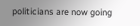politicians are now going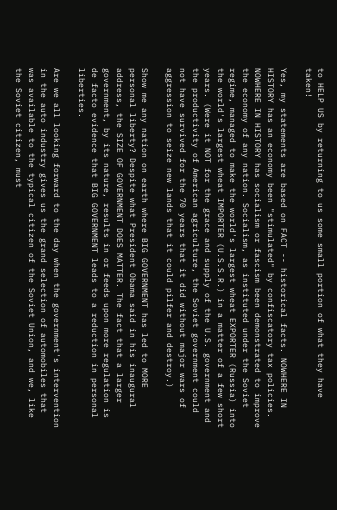to HELP US by returning to us some small portion of what they have taken!

Yes, my statements are based on FACT -- historical facts. NOWHERE IN HISTORY has an economy been "stimulated" by confiscatory tax policies. NOWHERE IN HISTORY has socialism or fascism been demonstrated to improve the economy of any nation. Socialism, as instituted under the Soviet regime, managed to make the world's largest wheat EXPORTER (Russia) into the world's largest wheat IMPORTER (U.S.S.R.) in a matter of a few short years. (Were it NOT for the grace and supply of the U.S. government and the productivity of American agriculture, the Soviet government could not have survived for the 70 years that it did without major wars of aggression to seize new lands that it could pilfer and destroy.)

Show me any nation on earth where BIG GOVERNMENT has led to MORE personal liberty? Despite what President Obama said in his inaugural address, the SIZE OF GOVERNMENT DOES MATTER. The fact that a larger government, by its nature, results in or feeds upon more regulation is de facto evidence that BIG GOVERNMENT leads to a reduction in personal liberties.

Are we all looking forward to the day when the government's intervention in the auto industry gives us the grand selection of automobiles that was available to the typical citizen of the Soviet Union, and we, like the Soviet citizen, must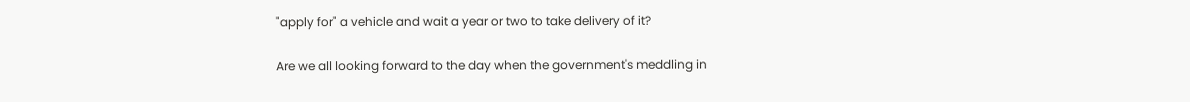"apply for" a vehicle and wait a year or two to take delivery of it?

Are we all looking forward to the day when the government's meddling in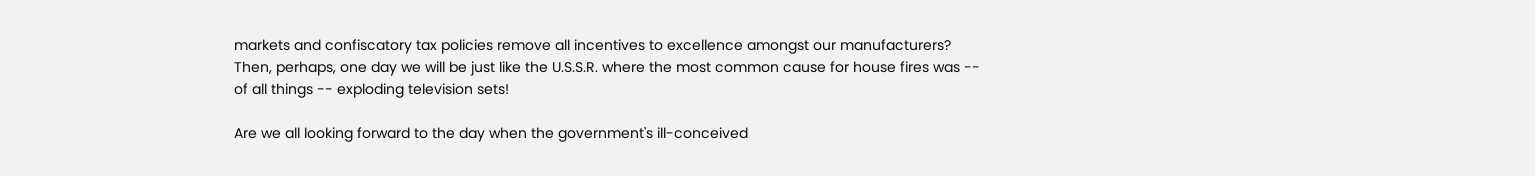markets and confiscatory tax policies remove all incentives to excellence amongst our manufacturers? Then, perhaps, one day we will be just like the U.S.S.R. where the most common cause for house fires was -- of all things -- exploding television sets!

Are we all looking forward to the day when the government's ill-conceived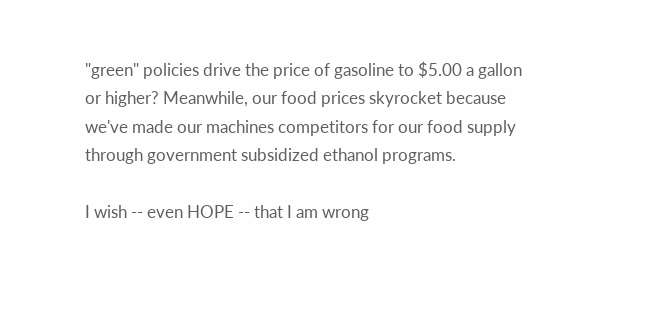"green" policies drive the price of gasoline to $5.00 a gallon or higher? Meanwhile, our food prices skyrocket because we've made our machines competitors for our food supply through government subsidized ethanol programs.

I wish -- even HOPE -- that I am wrong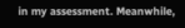in my assessment. Meanwhile,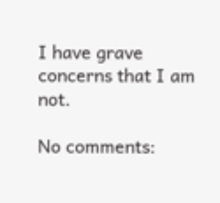I have grave concerns that I am not.

No comments: